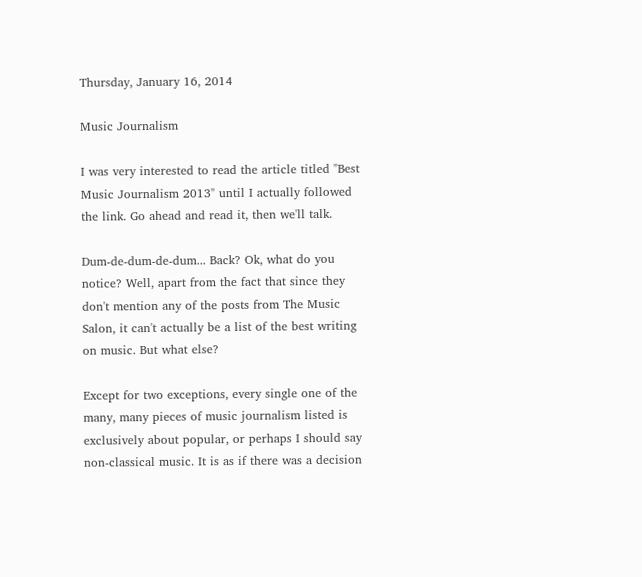Thursday, January 16, 2014

Music Journalism

I was very interested to read the article titled "Best Music Journalism 2013" until I actually followed the link. Go ahead and read it, then we'll talk.

Dum-de-dum-de-dum... Back? Ok, what do you notice? Well, apart from the fact that since they don't mention any of the posts from The Music Salon, it can't actually be a list of the best writing on music. But what else?

Except for two exceptions, every single one of the many, many pieces of music journalism listed is exclusively about popular, or perhaps I should say non-classical music. It is as if there was a decision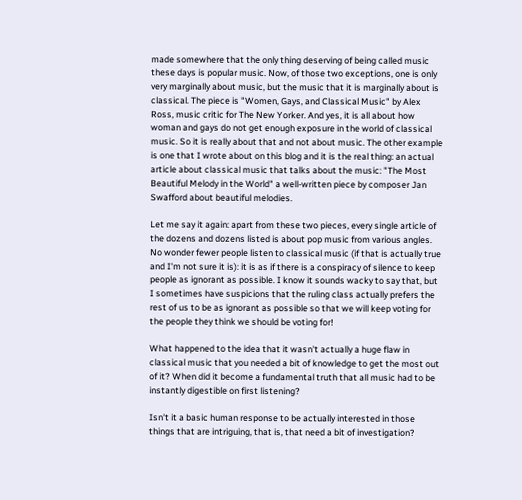made somewhere that the only thing deserving of being called music these days is popular music. Now, of those two exceptions, one is only very marginally about music, but the music that it is marginally about is classical. The piece is "Women, Gays, and Classical Music" by Alex Ross, music critic for The New Yorker. And yes, it is all about how woman and gays do not get enough exposure in the world of classical music. So it is really about that and not about music. The other example is one that I wrote about on this blog and it is the real thing: an actual article about classical music that talks about the music: "The Most Beautiful Melody in the World" a well-written piece by composer Jan Swafford about beautiful melodies.

Let me say it again: apart from these two pieces, every single article of the dozens and dozens listed is about pop music from various angles. No wonder fewer people listen to classical music (if that is actually true and I'm not sure it is): it is as if there is a conspiracy of silence to keep people as ignorant as possible. I know it sounds wacky to say that, but I sometimes have suspicions that the ruling class actually prefers the rest of us to be as ignorant as possible so that we will keep voting for the people they think we should be voting for!

What happened to the idea that it wasn't actually a huge flaw in classical music that you needed a bit of knowledge to get the most out of it? When did it become a fundamental truth that all music had to be instantly digestible on first listening?

Isn't it a basic human response to be actually interested in those things that are intriguing, that is, that need a bit of investigation?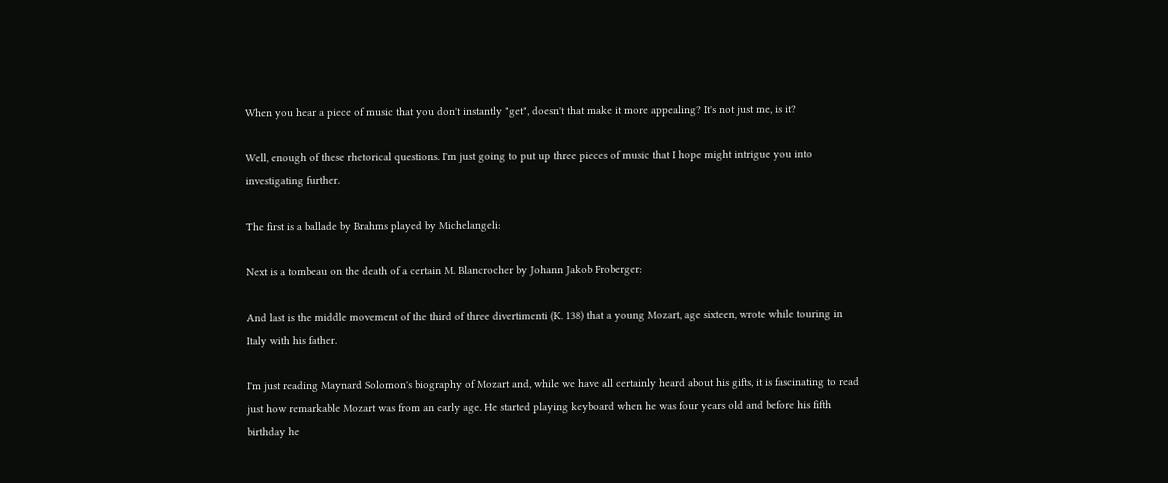When you hear a piece of music that you don't instantly "get", doesn't that make it more appealing? It's not just me, is it?

Well, enough of these rhetorical questions. I'm just going to put up three pieces of music that I hope might intrigue you into investigating further.

The first is a ballade by Brahms played by Michelangeli:

Next is a tombeau on the death of a certain M. Blancrocher by Johann Jakob Froberger:

And last is the middle movement of the third of three divertimenti (K. 138) that a young Mozart, age sixteen, wrote while touring in Italy with his father.

I'm just reading Maynard Solomon's biography of Mozart and, while we have all certainly heard about his gifts, it is fascinating to read just how remarkable Mozart was from an early age. He started playing keyboard when he was four years old and before his fifth birthday he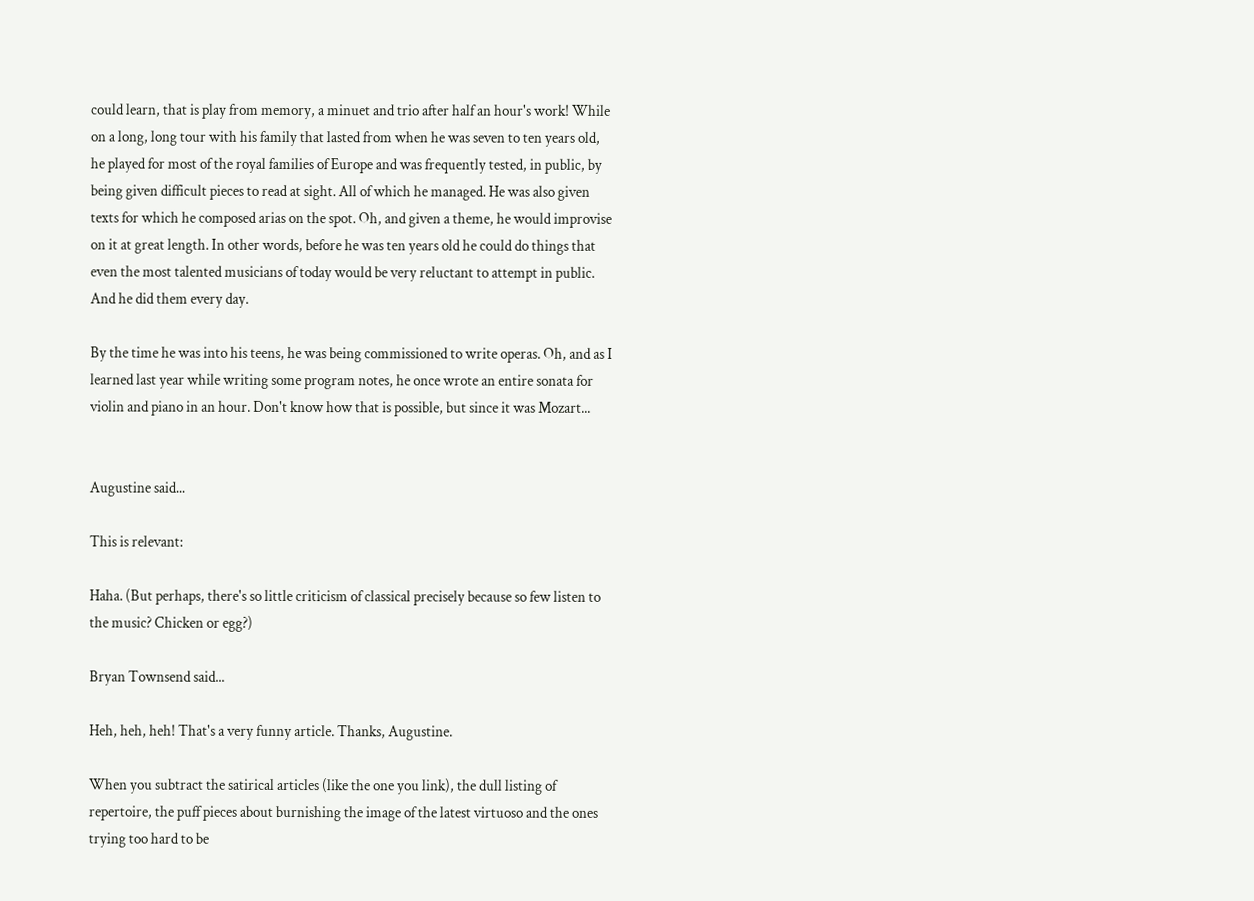could learn, that is play from memory, a minuet and trio after half an hour's work! While on a long, long tour with his family that lasted from when he was seven to ten years old, he played for most of the royal families of Europe and was frequently tested, in public, by being given difficult pieces to read at sight. All of which he managed. He was also given texts for which he composed arias on the spot. Oh, and given a theme, he would improvise on it at great length. In other words, before he was ten years old he could do things that even the most talented musicians of today would be very reluctant to attempt in public. And he did them every day.

By the time he was into his teens, he was being commissioned to write operas. Oh, and as I learned last year while writing some program notes, he once wrote an entire sonata for violin and piano in an hour. Don't know how that is possible, but since it was Mozart...


Augustine said...

This is relevant:

Haha. (But perhaps, there's so little criticism of classical precisely because so few listen to the music? Chicken or egg?)

Bryan Townsend said...

Heh, heh, heh! That's a very funny article. Thanks, Augustine.

When you subtract the satirical articles (like the one you link), the dull listing of repertoire, the puff pieces about burnishing the image of the latest virtuoso and the ones trying too hard to be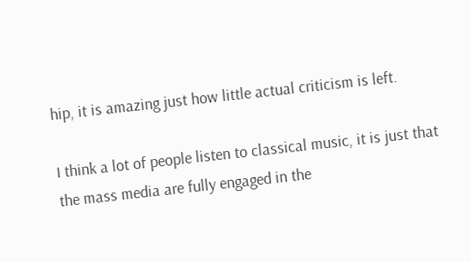hip, it is amazing just how little actual criticism is left.

I think a lot of people listen to classical music, it is just that the mass media are fully engaged in the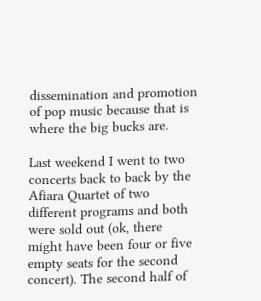dissemination and promotion of pop music because that is where the big bucks are.

Last weekend I went to two concerts back to back by the Afiara Quartet of two different programs and both were sold out (ok, there might have been four or five empty seats for the second concert). The second half of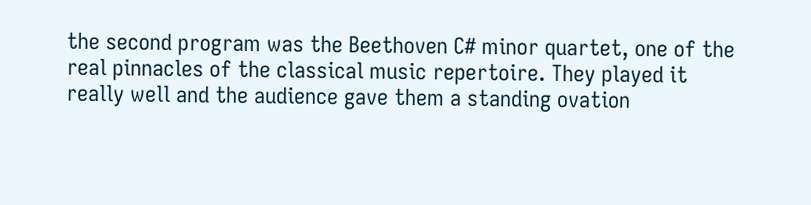the second program was the Beethoven C# minor quartet, one of the real pinnacles of the classical music repertoire. They played it really well and the audience gave them a standing ovation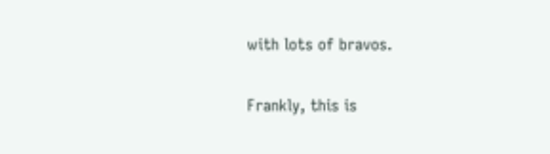with lots of bravos.

Frankly, this is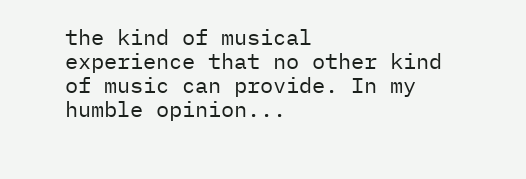the kind of musical experience that no other kind of music can provide. In my humble opinion...